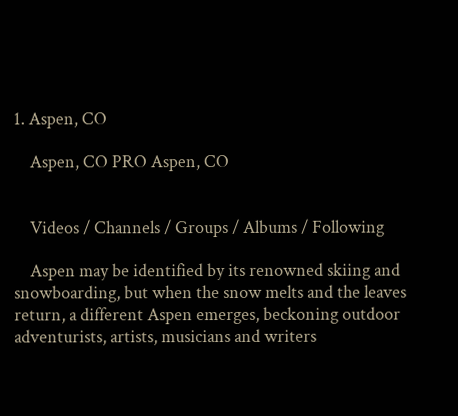1. Aspen, CO

    Aspen, CO PRO Aspen, CO


    Videos / Channels / Groups / Albums / Following

    Aspen may be identified by its renowned skiing and snowboarding, but when the snow melts and the leaves return, a different Aspen emerges, beckoning outdoor adventurists, artists, musicians and writers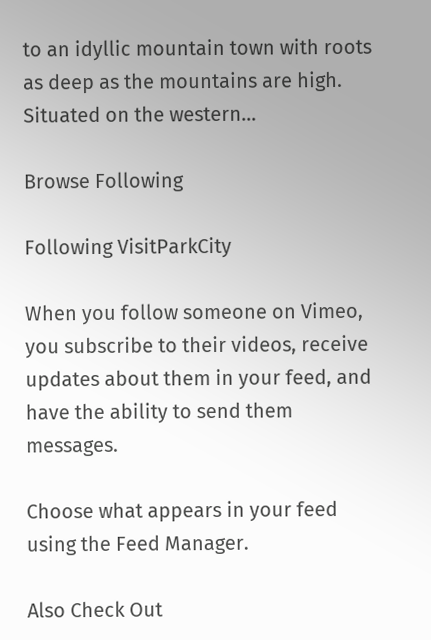to an idyllic mountain town with roots as deep as the mountains are high. Situated on the western…

Browse Following

Following VisitParkCity

When you follow someone on Vimeo, you subscribe to their videos, receive updates about them in your feed, and have the ability to send them messages.

Choose what appears in your feed using the Feed Manager.

Also Check Out